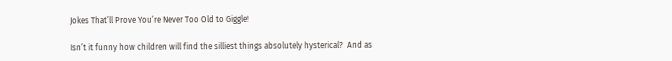Jokes That’ll Prove You’re Never Too Old to Giggle!

Isn’t it funny how children will find the silliest things absolutely hysterical?  And as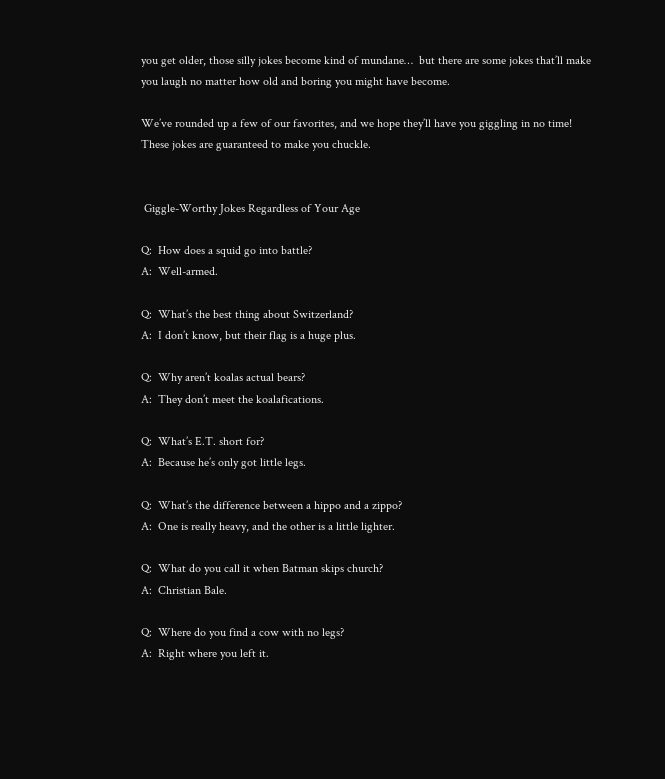you get older, those silly jokes become kind of mundane…  but there are some jokes that’ll make you laugh no matter how old and boring you might have become.

We’ve rounded up a few of our favorites, and we hope they’ll have you giggling in no time!  These jokes are guaranteed to make you chuckle.


 Giggle-Worthy Jokes Regardless of Your Age

Q:  How does a squid go into battle?
A:  Well-armed.

Q:  What’s the best thing about Switzerland?
A:  I don’t know, but their flag is a huge plus.

Q:  Why aren’t koalas actual bears?
A:  They don’t meet the koalafications.

Q:  What’s E.T. short for?
A:  Because he’s only got little legs.

Q:  What’s the difference between a hippo and a zippo?
A:  One is really heavy, and the other is a little lighter.

Q:  What do you call it when Batman skips church?
A:  Christian Bale.

Q:  Where do you find a cow with no legs?
A:  Right where you left it.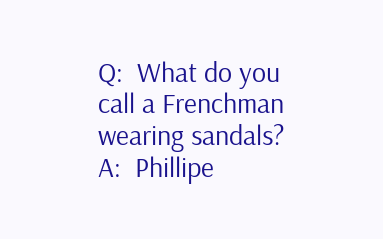Q:  What do you call a Frenchman wearing sandals?
A:  Phillipe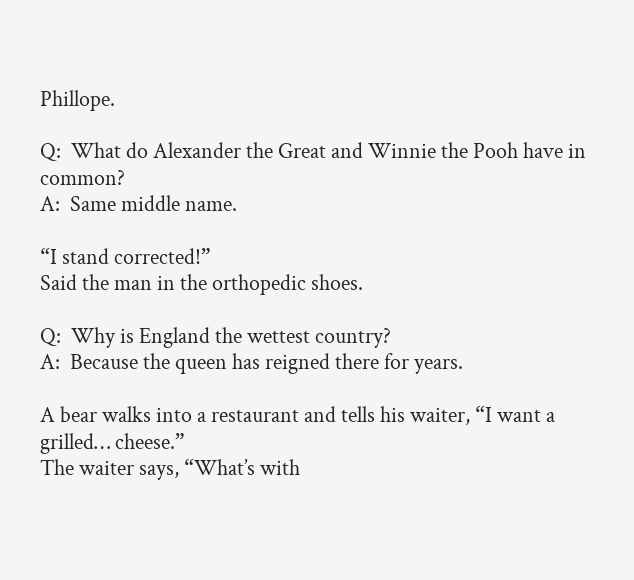Phillope.

Q:  What do Alexander the Great and Winnie the Pooh have in common?
A:  Same middle name.

“I stand corrected!”
Said the man in the orthopedic shoes.

Q:  Why is England the wettest country?
A:  Because the queen has reigned there for years.

A bear walks into a restaurant and tells his waiter, “I want a grilled… cheese.”
The waiter says, “What’s with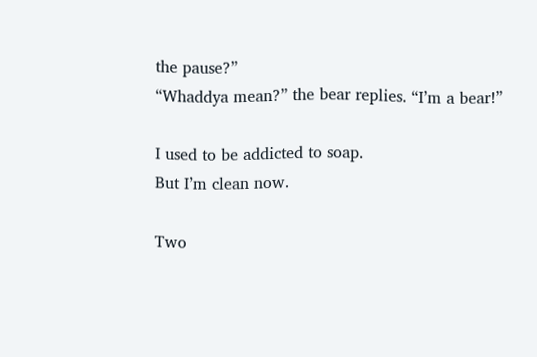the pause?”
“Whaddya mean?” the bear replies. “I’m a bear!”

I used to be addicted to soap.
But I’m clean now.

Two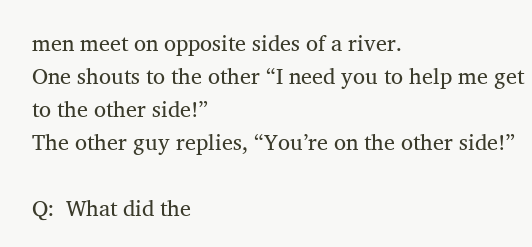men meet on opposite sides of a river.
One shouts to the other “I need you to help me get to the other side!”
The other guy replies, “You’re on the other side!”

Q:  What did the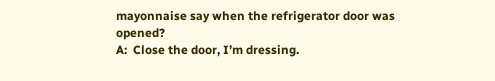mayonnaise say when the refrigerator door was opened?
A:  Close the door, I’m dressing.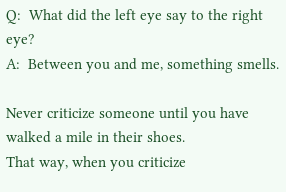Q:  What did the left eye say to the right eye?
A:  Between you and me, something smells.

Never criticize someone until you have walked a mile in their shoes.
That way, when you criticize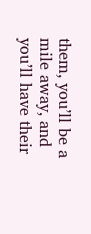them, you’ll be a mile away, and you’ll have their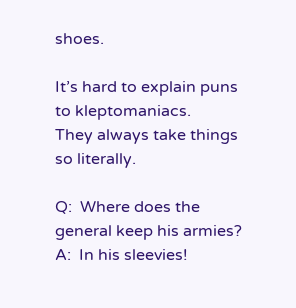shoes.

It’s hard to explain puns to kleptomaniacs.
They always take things so literally.

Q:  Where does the general keep his armies?
A:  In his sleevies!